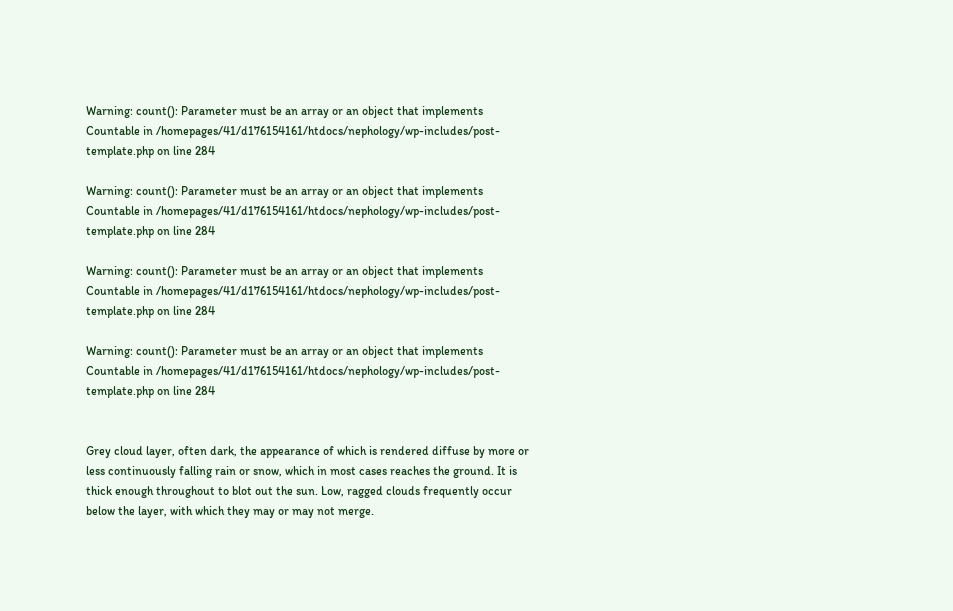Warning: count(): Parameter must be an array or an object that implements Countable in /homepages/41/d176154161/htdocs/nephology/wp-includes/post-template.php on line 284

Warning: count(): Parameter must be an array or an object that implements Countable in /homepages/41/d176154161/htdocs/nephology/wp-includes/post-template.php on line 284

Warning: count(): Parameter must be an array or an object that implements Countable in /homepages/41/d176154161/htdocs/nephology/wp-includes/post-template.php on line 284

Warning: count(): Parameter must be an array or an object that implements Countable in /homepages/41/d176154161/htdocs/nephology/wp-includes/post-template.php on line 284


Grey cloud layer, often dark, the appearance of which is rendered diffuse by more or less continuously falling rain or snow, which in most cases reaches the ground. It is thick enough throughout to blot out the sun. Low, ragged clouds frequently occur below the layer, with which they may or may not merge.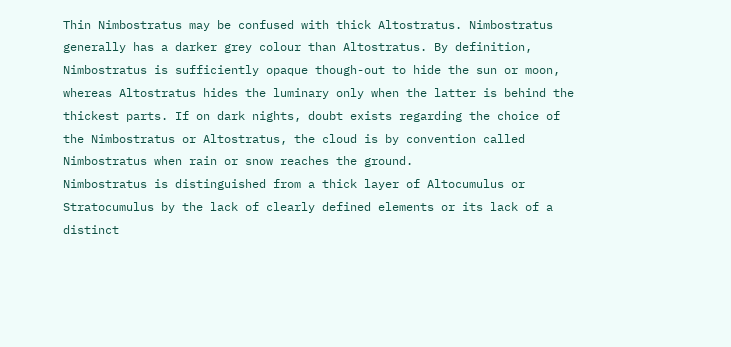Thin Nimbostratus may be confused with thick Altostratus. Nimbostratus generally has a darker grey colour than Altostratus. By definition, Nimbostratus is sufficiently opaque though-out to hide the sun or moon, whereas Altostratus hides the luminary only when the latter is behind the thickest parts. If on dark nights, doubt exists regarding the choice of the Nimbostratus or Altostratus, the cloud is by convention called Nimbostratus when rain or snow reaches the ground.
Nimbostratus is distinguished from a thick layer of Altocumulus or Stratocumulus by the lack of clearly defined elements or its lack of a distinct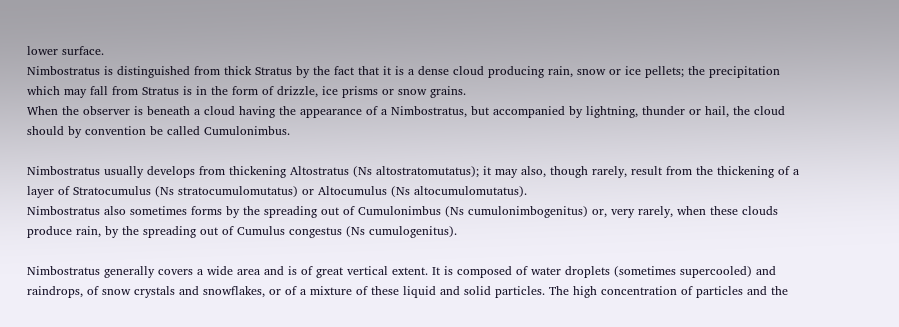lower surface.
Nimbostratus is distinguished from thick Stratus by the fact that it is a dense cloud producing rain, snow or ice pellets; the precipitation which may fall from Stratus is in the form of drizzle, ice prisms or snow grains.
When the observer is beneath a cloud having the appearance of a Nimbostratus, but accompanied by lightning, thunder or hail, the cloud should by convention be called Cumulonimbus.

Nimbostratus usually develops from thickening Altostratus (Ns altostratomutatus); it may also, though rarely, result from the thickening of a layer of Stratocumulus (Ns stratocumulomutatus) or Altocumulus (Ns altocumulomutatus).
Nimbostratus also sometimes forms by the spreading out of Cumulonimbus (Ns cumulonimbogenitus) or, very rarely, when these clouds produce rain, by the spreading out of Cumulus congestus (Ns cumulogenitus).

Nimbostratus generally covers a wide area and is of great vertical extent. It is composed of water droplets (sometimes supercooled) and raindrops, of snow crystals and snowflakes, or of a mixture of these liquid and solid particles. The high concentration of particles and the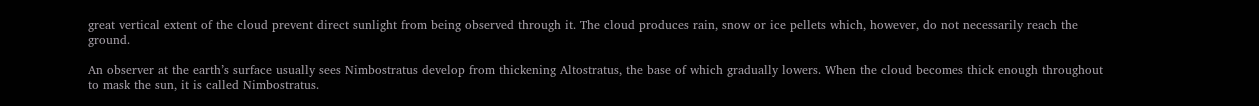great vertical extent of the cloud prevent direct sunlight from being observed through it. The cloud produces rain, snow or ice pellets which, however, do not necessarily reach the ground.

An observer at the earth’s surface usually sees Nimbostratus develop from thickening Altostratus, the base of which gradually lowers. When the cloud becomes thick enough throughout to mask the sun, it is called Nimbostratus.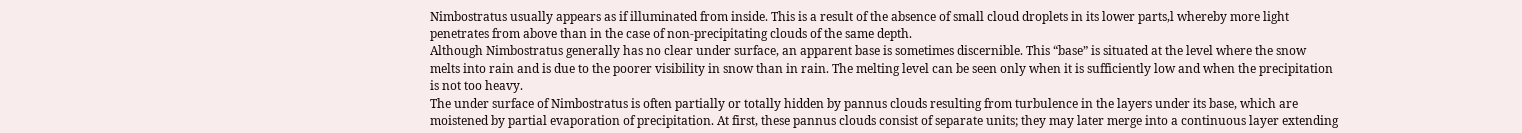Nimbostratus usually appears as if illuminated from inside. This is a result of the absence of small cloud droplets in its lower parts,l whereby more light penetrates from above than in the case of non-precipitating clouds of the same depth.
Although Nimbostratus generally has no clear under surface, an apparent base is sometimes discernible. This “base” is situated at the level where the snow melts into rain and is due to the poorer visibility in snow than in rain. The melting level can be seen only when it is sufficiently low and when the precipitation is not too heavy.
The under surface of Nimbostratus is often partially or totally hidden by pannus clouds resulting from turbulence in the layers under its base, which are moistened by partial evaporation of precipitation. At first, these pannus clouds consist of separate units; they may later merge into a continuous layer extending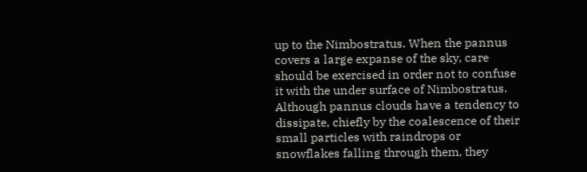up to the Nimbostratus. When the pannus covers a large expanse of the sky, care should be exercised in order not to confuse it with the under surface of Nimbostratus. Although pannus clouds have a tendency to dissipate, chiefly by the coalescence of their small particles with raindrops or snowflakes falling through them, they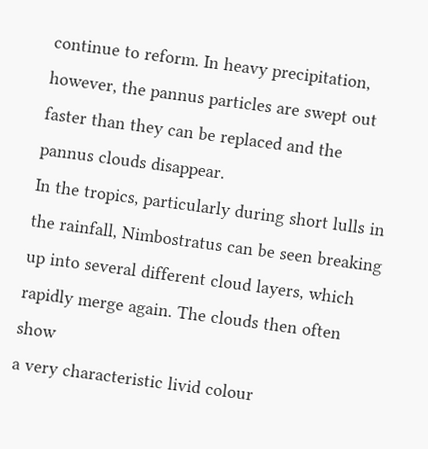continue to reform. In heavy precipitation, however, the pannus particles are swept out faster than they can be replaced and the pannus clouds disappear.
In the tropics, particularly during short lulls in the rainfall, Nimbostratus can be seen breaking
up into several different cloud layers, which rapidly merge again. The clouds then often show
a very characteristic livid colour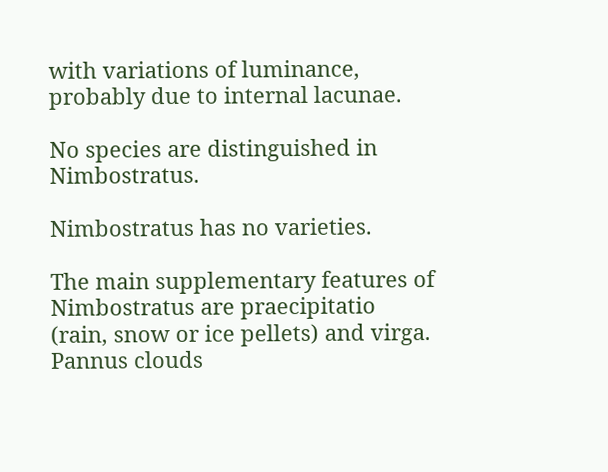with variations of luminance, probably due to internal lacunae.

No species are distinguished in Nimbostratus.

Nimbostratus has no varieties.

The main supplementary features of Nimbostratus are praecipitatio (rain, snow or ice pellets) and virga.
Pannus clouds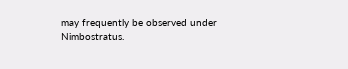may frequently be observed under Nimbostratus.